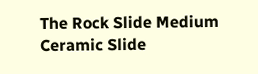The Rock Slide Medium Ceramic Slide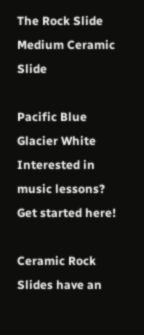The Rock Slide Medium Ceramic Slide

Pacific Blue
Glacier White
Interested in music lessons? Get started here!

Ceramic Rock Slides have an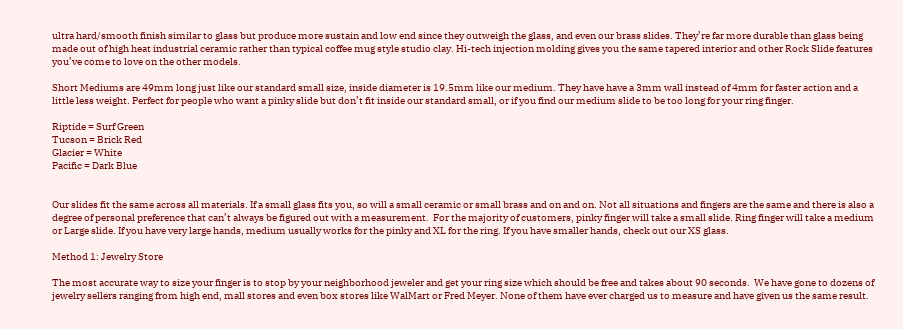ultra hard/smooth finish similar to glass but produce more sustain and low end since they outweigh the glass, and even our brass slides. They’re far more durable than glass being made out of high heat industrial ceramic rather than typical coffee mug style studio clay. Hi-tech injection molding gives you the same tapered interior and other Rock Slide features you’ve come to love on the other models.

Short Mediums are 49mm long just like our standard small size, inside diameter is 19.5mm like our medium. They have have a 3mm wall instead of 4mm for faster action and a little less weight. Perfect for people who want a pinky slide but don’t fit inside our standard small, or if you find our medium slide to be too long for your ring finger.

Riptide = Surf Green
Tucson = Brick Red
Glacier = White
Pacific = Dark Blue


Our slides fit the same across all materials. If a small glass fits you, so will a small ceramic or small brass and on and on. Not all situations and fingers are the same and there is also a degree of personal preference that can’t always be figured out with a measurement.  For the majority of customers, pinky finger will take a small slide. Ring finger will take a medium or Large slide. If you have very large hands, medium usually works for the pinky and XL for the ring. If you have smaller hands, check out our XS glass.

Method 1: Jewelry Store

The most accurate way to size your finger is to stop by your neighborhood jeweler and get your ring size which should be free and takes about 90 seconds.  We have gone to dozens of jewelry sellers ranging from high end, mall stores and even box stores like WalMart or Fred Meyer. None of them have ever charged us to measure and have given us the same result.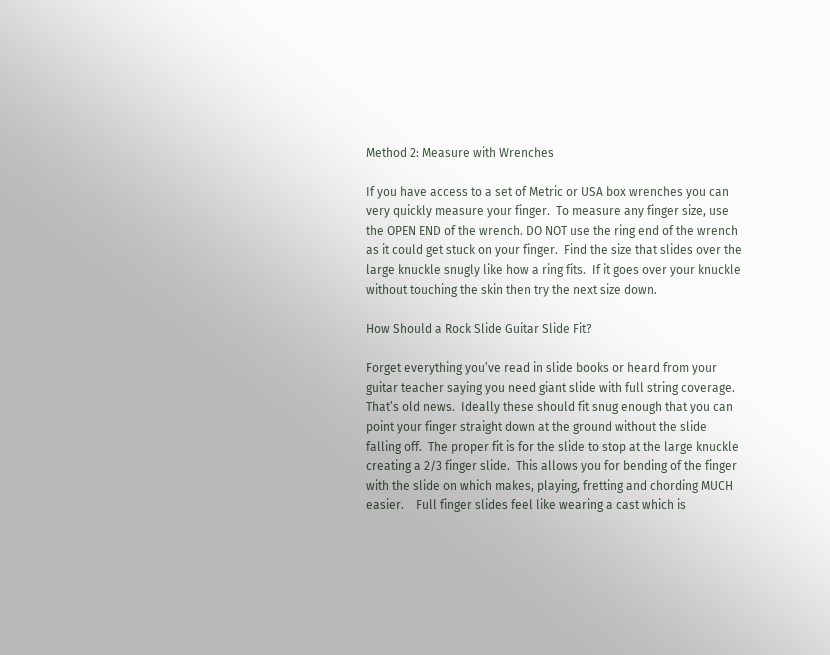Method 2: Measure with Wrenches

If you have access to a set of Metric or USA box wrenches you can very quickly measure your finger.  To measure any finger size, use the OPEN END of the wrench. DO NOT use the ring end of the wrench as it could get stuck on your finger.  Find the size that slides over the large knuckle snugly like how a ring fits.  If it goes over your knuckle without touching the skin then try the next size down.

How Should a Rock Slide Guitar Slide Fit?

Forget everything you’ve read in slide books or heard from your guitar teacher saying you need giant slide with full string coverage.  That’s old news.  Ideally these should fit snug enough that you can point your finger straight down at the ground without the slide falling off.  The proper fit is for the slide to stop at the large knuckle creating a 2/3 finger slide.  This allows you for bending of the finger with the slide on which makes, playing, fretting and chording MUCH easier.    Full finger slides feel like wearing a cast which is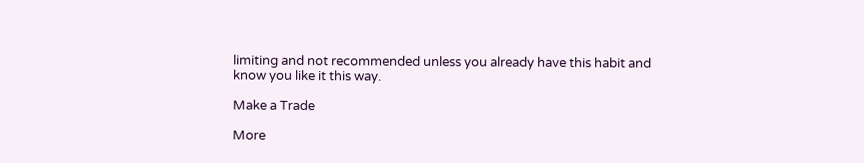limiting and not recommended unless you already have this habit and know you like it this way.

Make a Trade

More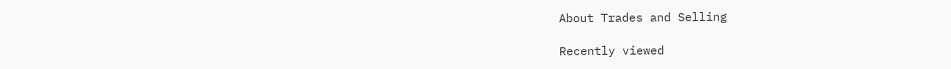About Trades and Selling

Recently viewed